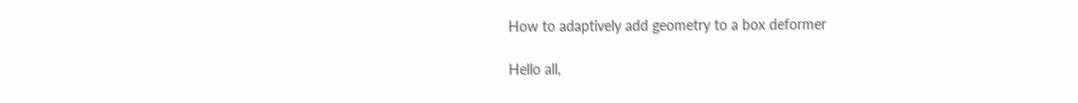How to adaptively add geometry to a box deformer

Hello all,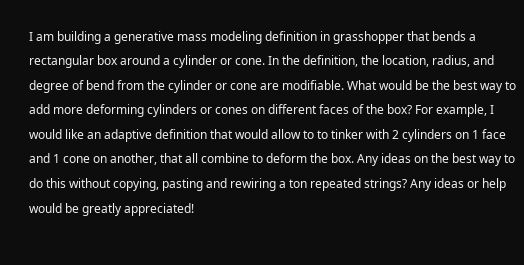I am building a generative mass modeling definition in grasshopper that bends a rectangular box around a cylinder or cone. In the definition, the location, radius, and degree of bend from the cylinder or cone are modifiable. What would be the best way to add more deforming cylinders or cones on different faces of the box? For example, I would like an adaptive definition that would allow to to tinker with 2 cylinders on 1 face and 1 cone on another, that all combine to deform the box. Any ideas on the best way to do this without copying, pasting and rewiring a ton repeated strings? Any ideas or help would be greatly appreciated!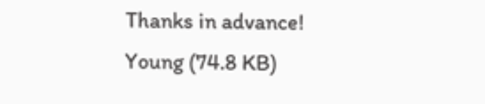Thanks in advance!
Young (74.8 KB)